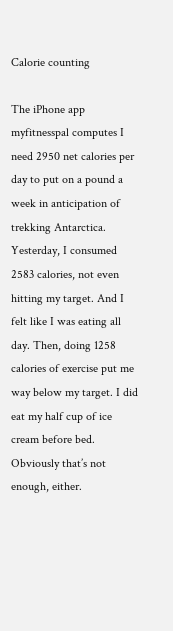Calorie counting

The iPhone app myfitnesspal computes I need 2950 net calories per day to put on a pound a week in anticipation of trekking Antarctica. Yesterday, I consumed 2583 calories, not even hitting my target. And I felt like I was eating all day. Then, doing 1258 calories of exercise put me way below my target. I did eat my half cup of ice cream before bed. Obviously that’s not enough, either.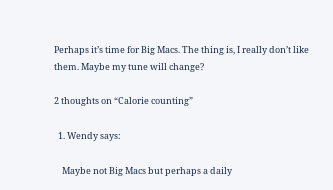Perhaps it’s time for Big Macs. The thing is, I really don’t like them. Maybe my tune will change?

2 thoughts on “Calorie counting”

  1. Wendy says:

    Maybe not Big Macs but perhaps a daily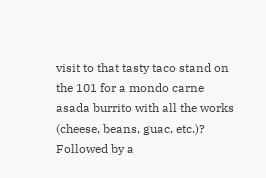visit to that tasty taco stand on the 101 for a mondo carne asada burrito with all the works (cheese, beans, guac, etc.)? Followed by a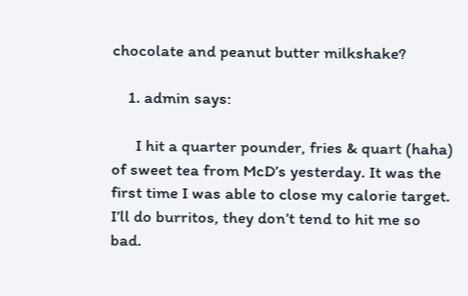chocolate and peanut butter milkshake?

    1. admin says:

      I hit a quarter pounder, fries & quart (haha) of sweet tea from McD’s yesterday. It was the first time I was able to close my calorie target. I’ll do burritos, they don’t tend to hit me so bad.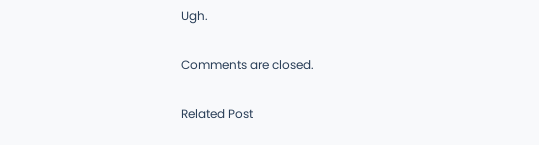Ugh.

Comments are closed.

Related Post